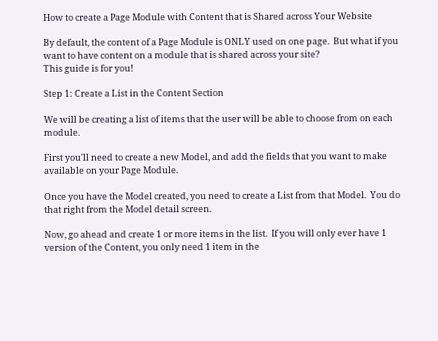How to create a Page Module with Content that is Shared across Your Website

By default, the content of a Page Module is ONLY used on one page.  But what if you want to have content on a module that is shared across your site?
This guide is for you!

Step 1: Create a List in the Content Section

We will be creating a list of items that the user will be able to choose from on each module.

First you'll need to create a new Model, and add the fields that you want to make available on your Page Module.

Once you have the Model created, you need to create a List from that Model.  You do that right from the Model detail screen.

Now, go ahead and create 1 or more items in the list.  If you will only ever have 1 version of the Content, you only need 1 item in the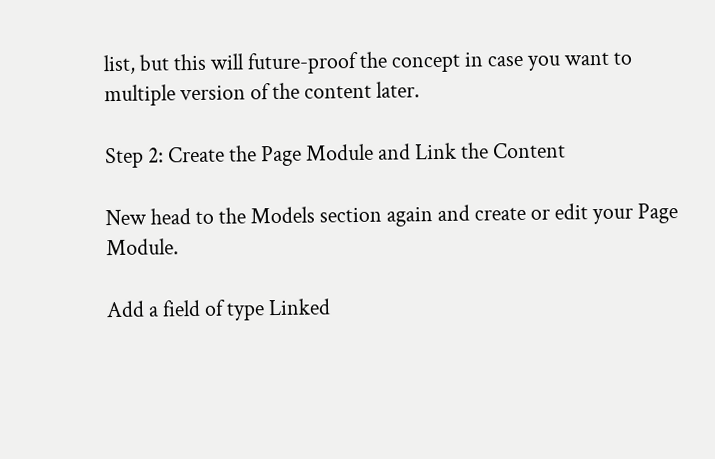list, but this will future-proof the concept in case you want to multiple version of the content later.

Step 2: Create the Page Module and Link the Content

New head to the Models section again and create or edit your Page Module.

Add a field of type Linked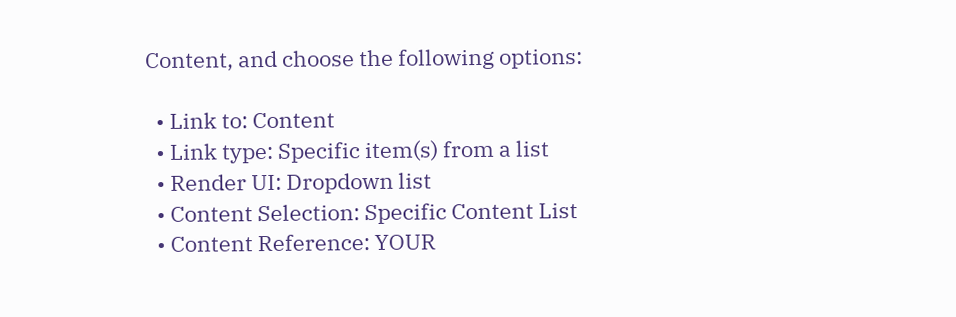Content, and choose the following options:

  • Link to: Content
  • Link type: Specific item(s) from a list
  • Render UI: Dropdown list
  • Content Selection: Specific Content List
  • Content Reference: YOUR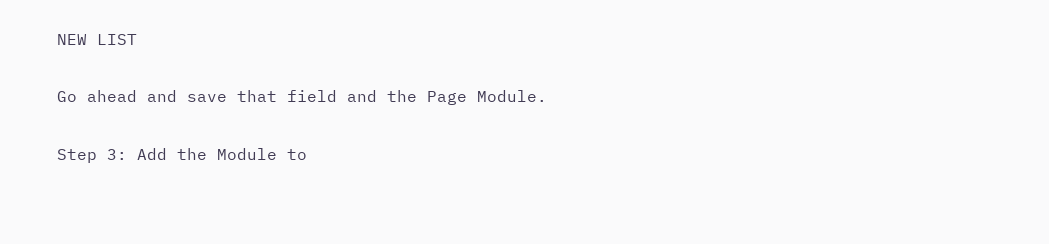NEW LIST

Go ahead and save that field and the Page Module.

Step 3: Add the Module to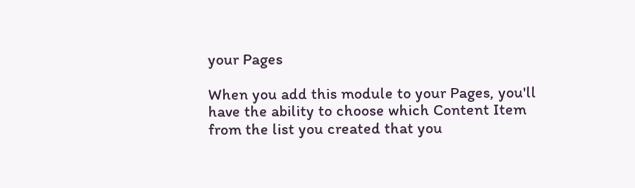your Pages

When you add this module to your Pages, you'll have the ability to choose which Content Item from the list you created that you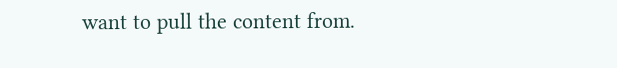want to pull the content from.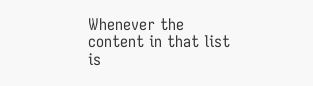Whenever the content in that list is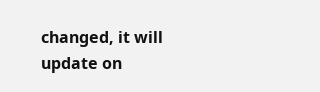changed, it will update on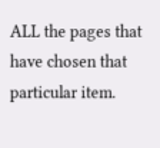ALL the pages that have chosen that particular item.